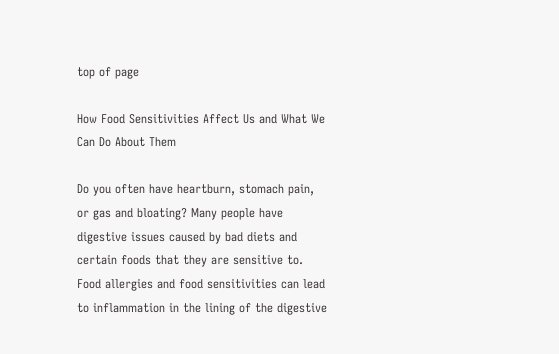top of page

How Food Sensitivities Affect Us and What We Can Do About Them

Do you often have heartburn, stomach pain, or gas and bloating? Many people have digestive issues caused by bad diets and certain foods that they are sensitive to. Food allergies and food sensitivities can lead to inflammation in the lining of the digestive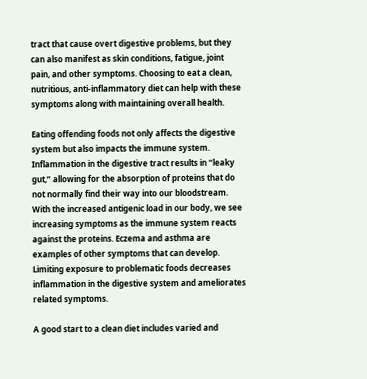tract that cause overt digestive problems, but they can also manifest as skin conditions, fatigue, joint pain, and other symptoms. Choosing to eat a clean, nutritious, anti-inflammatory diet can help with these symptoms along with maintaining overall health.

Eating offending foods not only affects the digestive system but also impacts the immune system. Inflammation in the digestive tract results in “leaky gut,” allowing for the absorption of proteins that do not normally find their way into our bloodstream. With the increased antigenic load in our body, we see increasing symptoms as the immune system reacts against the proteins. Eczema and asthma are examples of other symptoms that can develop. Limiting exposure to problematic foods decreases inflammation in the digestive system and ameliorates related symptoms.

A good start to a clean diet includes varied and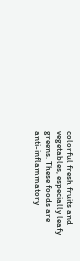colorful fresh fruits and vegetables, especially leafy greens. These foods are anti-inflammatory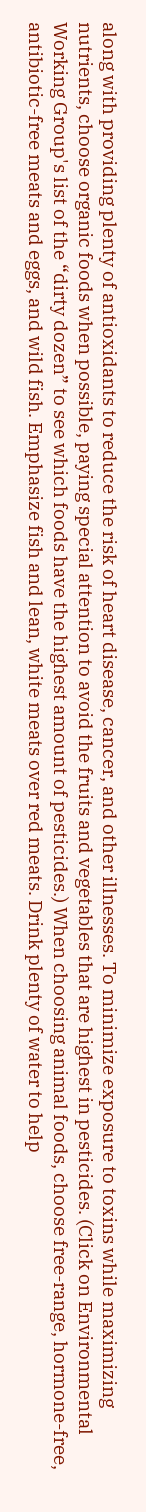along with providing plenty of antioxidants to reduce the risk of heart disease, cancer, and other illnesses. To minimize exposure to toxins while maximizing nutrients, choose organic foods when possible, paying special attention to avoid the fruits and vegetables that are highest in pesticides. (Click on Environmental Working Group's list of the “dirty dozen” to see which foods have the highest amount of pesticides.) When choosing animal foods, choose free-range, hormone-free, antibiotic-free meats and eggs, and wild fish. Emphasize fish and lean, white meats over red meats. Drink plenty of water to help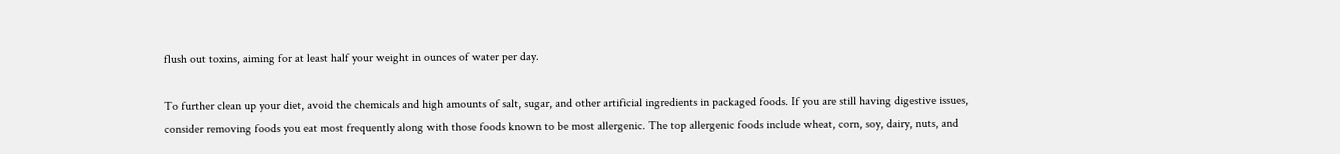flush out toxins, aiming for at least half your weight in ounces of water per day.

To further clean up your diet, avoid the chemicals and high amounts of salt, sugar, and other artificial ingredients in packaged foods. If you are still having digestive issues, consider removing foods you eat most frequently along with those foods known to be most allergenic. The top allergenic foods include wheat, corn, soy, dairy, nuts, and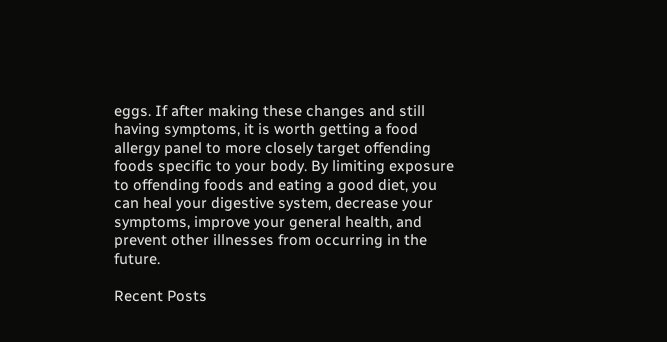eggs. If after making these changes and still having symptoms, it is worth getting a food allergy panel to more closely target offending foods specific to your body. By limiting exposure to offending foods and eating a good diet, you can heal your digestive system, decrease your symptoms, improve your general health, and prevent other illnesses from occurring in the future.

Recent Posts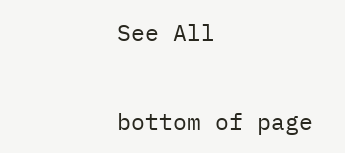See All


bottom of page